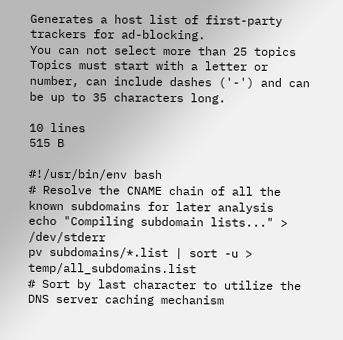Generates a host list of first-party trackers for ad-blocking.
You can not select more than 25 topics Topics must start with a letter or number, can include dashes ('-') and can be up to 35 characters long.

10 lines
515 B

#!/usr/bin/env bash
# Resolve the CNAME chain of all the known subdomains for later analysis
echo "Compiling subdomain lists..." > /dev/stderr
pv subdomains/*.list | sort -u > temp/all_subdomains.list
# Sort by last character to utilize the DNS server caching mechanism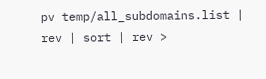pv temp/all_subdomains.list | rev | sort | rev >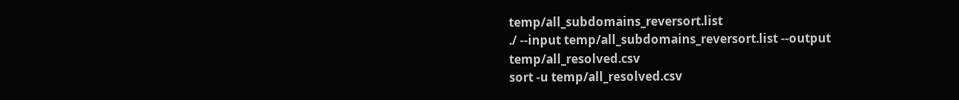temp/all_subdomains_reversort.list
./ --input temp/all_subdomains_reversort.list --output temp/all_resolved.csv
sort -u temp/all_resolved.csv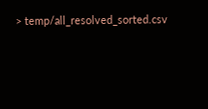> temp/all_resolved_sorted.csv